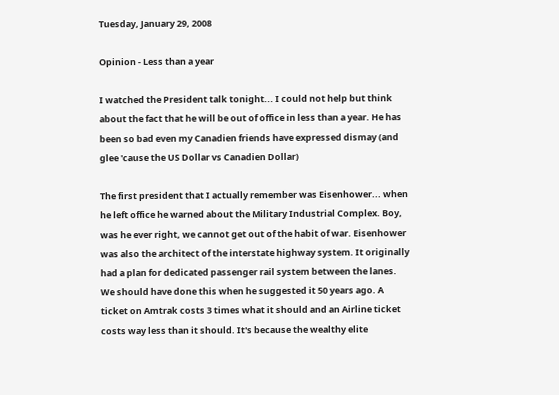Tuesday, January 29, 2008

Opinion - Less than a year

I watched the President talk tonight... I could not help but think about the fact that he will be out of office in less than a year. He has been so bad even my Canadien friends have expressed dismay (and glee 'cause the US Dollar vs Canadien Dollar)

The first president that I actually remember was Eisenhower... when he left office he warned about the Military Industrial Complex. Boy, was he ever right, we cannot get out of the habit of war. Eisenhower was also the architect of the interstate highway system. It originally had a plan for dedicated passenger rail system between the lanes. We should have done this when he suggested it 50 years ago. A ticket on Amtrak costs 3 times what it should and an Airline ticket costs way less than it should. It's because the wealthy elite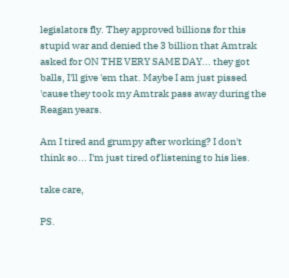legislators fly. They approved billions for this stupid war and denied the 3 billion that Amtrak asked for ON THE VERY SAME DAY... they got balls, I'll give 'em that. Maybe I am just pissed 'cause they took my Amtrak pass away during the Reagan years.

Am I tired and grumpy after working? I don't think so... I'm just tired of listening to his lies.

take care,

PS.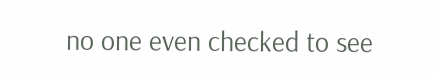no one even checked to see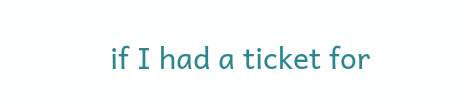if I had a ticket for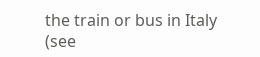the train or bus in Italy
(see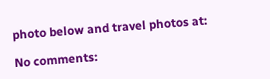photo below and travel photos at:

No comments: